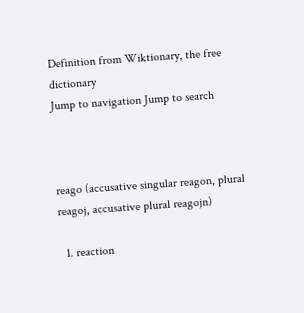Definition from Wiktionary, the free dictionary
Jump to navigation Jump to search



reago (accusative singular reagon, plural reagoj, accusative plural reagojn)

  1. reaction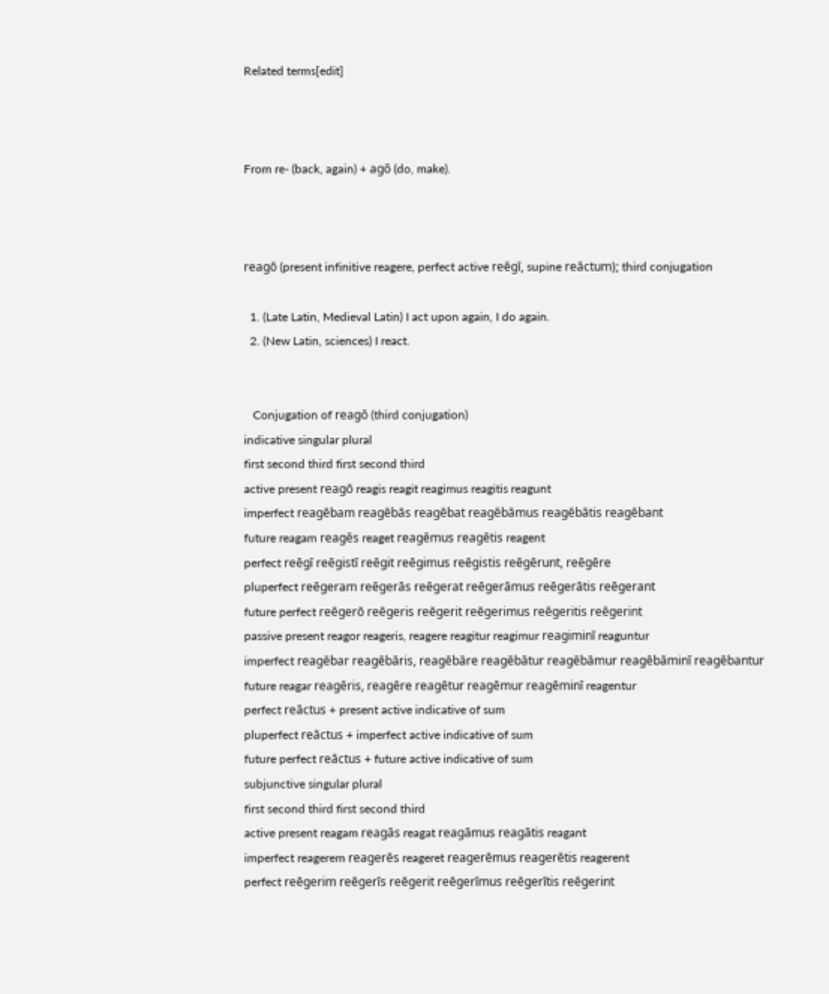Related terms[edit]



From re- (back, again) + agō (do, make).



reagō (present infinitive reagere, perfect active reēgī, supine reāctum); third conjugation

  1. (Late Latin, Medieval Latin) I act upon again, I do again.
  2. (New Latin, sciences) I react.


   Conjugation of reagō (third conjugation)
indicative singular plural
first second third first second third
active present reagō reagis reagit reagimus reagitis reagunt
imperfect reagēbam reagēbās reagēbat reagēbāmus reagēbātis reagēbant
future reagam reagēs reaget reagēmus reagētis reagent
perfect reēgī reēgistī reēgit reēgimus reēgistis reēgērunt, reēgēre
pluperfect reēgeram reēgerās reēgerat reēgerāmus reēgerātis reēgerant
future perfect reēgerō reēgeris reēgerit reēgerimus reēgeritis reēgerint
passive present reagor reageris, reagere reagitur reagimur reagiminī reaguntur
imperfect reagēbar reagēbāris, reagēbāre reagēbātur reagēbāmur reagēbāminī reagēbantur
future reagar reagēris, reagēre reagētur reagēmur reagēminī reagentur
perfect reāctus + present active indicative of sum
pluperfect reāctus + imperfect active indicative of sum
future perfect reāctus + future active indicative of sum
subjunctive singular plural
first second third first second third
active present reagam reagās reagat reagāmus reagātis reagant
imperfect reagerem reagerēs reageret reagerēmus reagerētis reagerent
perfect reēgerim reēgerīs reēgerit reēgerīmus reēgerītis reēgerint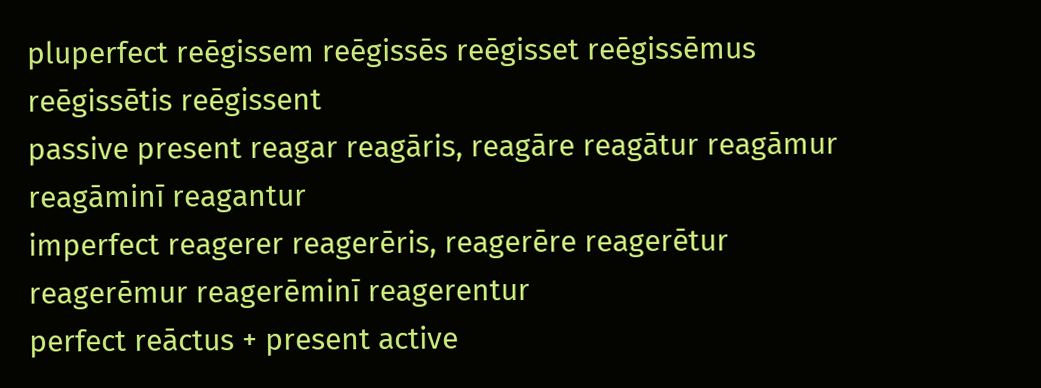pluperfect reēgissem reēgissēs reēgisset reēgissēmus reēgissētis reēgissent
passive present reagar reagāris, reagāre reagātur reagāmur reagāminī reagantur
imperfect reagerer reagerēris, reagerēre reagerētur reagerēmur reagerēminī reagerentur
perfect reāctus + present active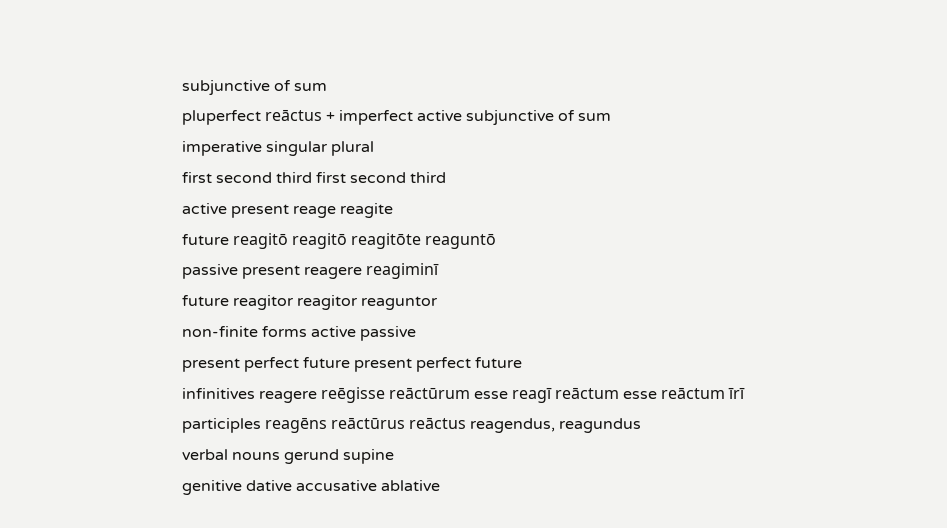subjunctive of sum
pluperfect reāctus + imperfect active subjunctive of sum
imperative singular plural
first second third first second third
active present reage reagite
future reagitō reagitō reagitōte reaguntō
passive present reagere reagiminī
future reagitor reagitor reaguntor
non-finite forms active passive
present perfect future present perfect future
infinitives reagere reēgisse reāctūrum esse reagī reāctum esse reāctum īrī
participles reagēns reāctūrus reāctus reagendus, reagundus
verbal nouns gerund supine
genitive dative accusative ablative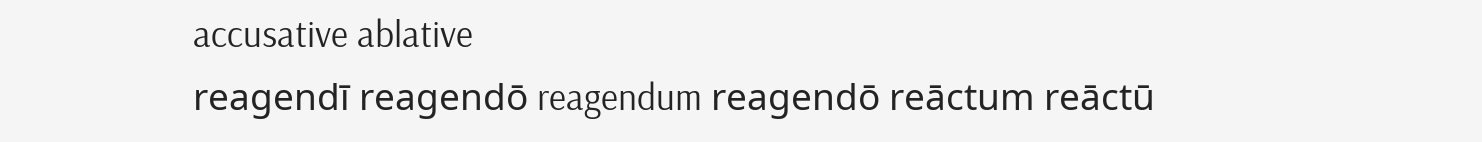accusative ablative
reagendī reagendō reagendum reagendō reāctum reāctū